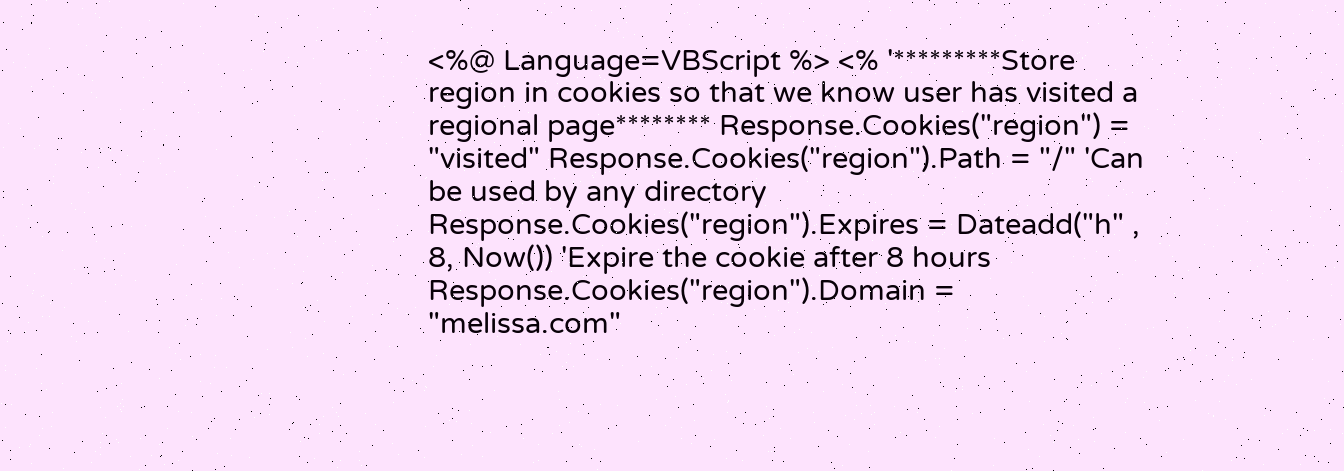<%@ Language=VBScript %> <% '*********Store region in cookies so that we know user has visited a regional page******** Response.Cookies("region") = "visited" Response.Cookies("region").Path = "/" 'Can be used by any directory Response.Cookies("region").Expires = Dateadd("h" , 8, Now()) 'Expire the cookie after 8 hours Response.Cookies("region").Domain = "melissa.com"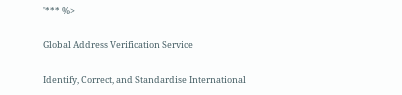'*** %>

Global Address Verification Service

Identify, Correct, and Standardise International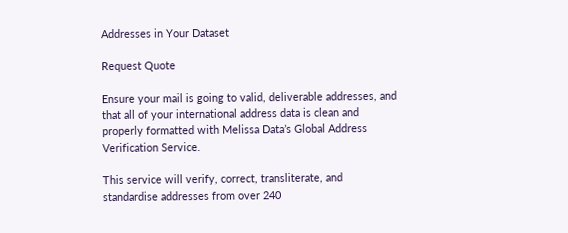Addresses in Your Dataset

Request Quote

Ensure your mail is going to valid, deliverable addresses, and that all of your international address data is clean and properly formatted with Melissa Data’s Global Address Verification Service.

This service will verify, correct, transliterate, and standardise addresses from over 240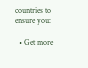countries to ensure you:

  • Get more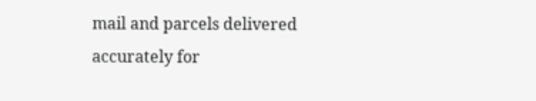mail and parcels delivered accurately for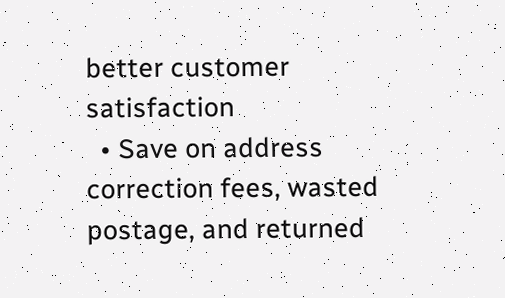better customer satisfaction
  • Save on address correction fees, wasted postage, and returned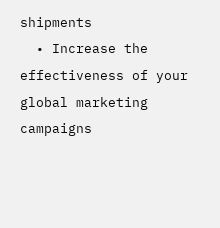shipments
  • Increase the effectiveness of your global marketing campaigns